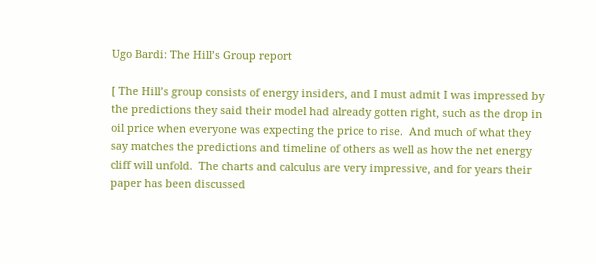Ugo Bardi: The Hill’s Group report

[ The Hill’s group consists of energy insiders, and I must admit I was impressed by the predictions they said their model had already gotten right, such as the drop in oil price when everyone was expecting the price to rise.  And much of what they say matches the predictions and timeline of others as well as how the net energy cliff will unfold.  The charts and calculus are very impressive, and for years their paper has been discussed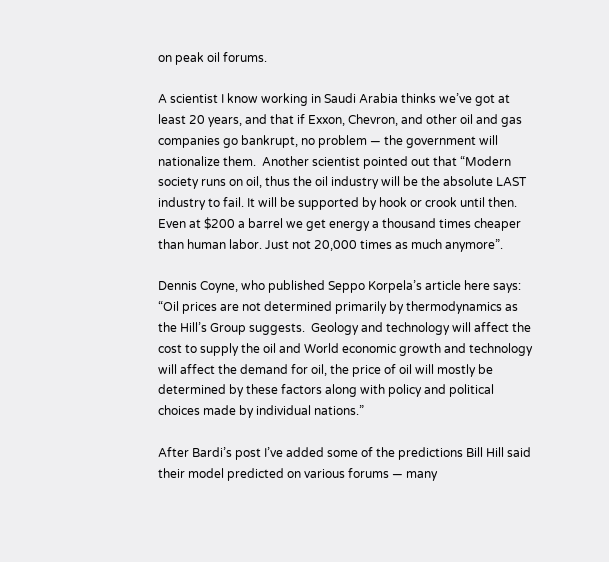on peak oil forums.

A scientist I know working in Saudi Arabia thinks we’ve got at least 20 years, and that if Exxon, Chevron, and other oil and gas companies go bankrupt, no problem — the government will nationalize them.  Another scientist pointed out that “Modern society runs on oil, thus the oil industry will be the absolute LAST industry to fail. It will be supported by hook or crook until then. Even at $200 a barrel we get energy a thousand times cheaper than human labor. Just not 20,000 times as much anymore”.

Dennis Coyne, who published Seppo Korpela’s article here says: “Oil prices are not determined primarily by thermodynamics as the Hill’s Group suggests.  Geology and technology will affect the cost to supply the oil and World economic growth and technology will affect the demand for oil, the price of oil will mostly be determined by these factors along with policy and political choices made by individual nations.”

After Bardi’s post I’ve added some of the predictions Bill Hill said their model predicted on various forums — many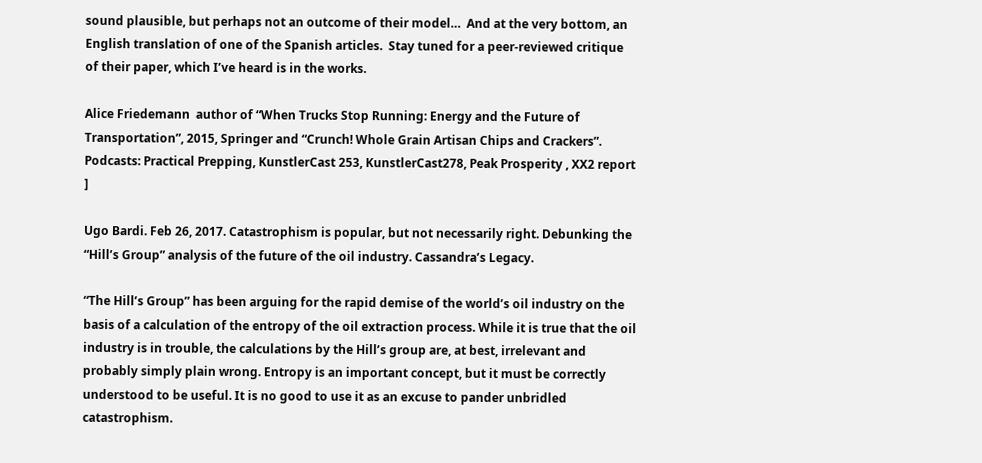sound plausible, but perhaps not an outcome of their model…  And at the very bottom, an English translation of one of the Spanish articles.  Stay tuned for a peer-reviewed critique of their paper, which I’ve heard is in the works.

Alice Friedemann  author of “When Trucks Stop Running: Energy and the Future of Transportation”, 2015, Springer and “Crunch! Whole Grain Artisan Chips and Crackers”. Podcasts: Practical Prepping, KunstlerCast 253, KunstlerCast278, Peak Prosperity , XX2 report ]

Ugo Bardi. Feb 26, 2017. Catastrophism is popular, but not necessarily right. Debunking the “Hill’s Group” analysis of the future of the oil industry. Cassandra’s Legacy.

“The Hill’s Group” has been arguing for the rapid demise of the world’s oil industry on the basis of a calculation of the entropy of the oil extraction process. While it is true that the oil industry is in trouble, the calculations by the Hill’s group are, at best, irrelevant and probably simply plain wrong. Entropy is an important concept, but it must be correctly understood to be useful. It is no good to use it as an excuse to pander unbridled catastrophism.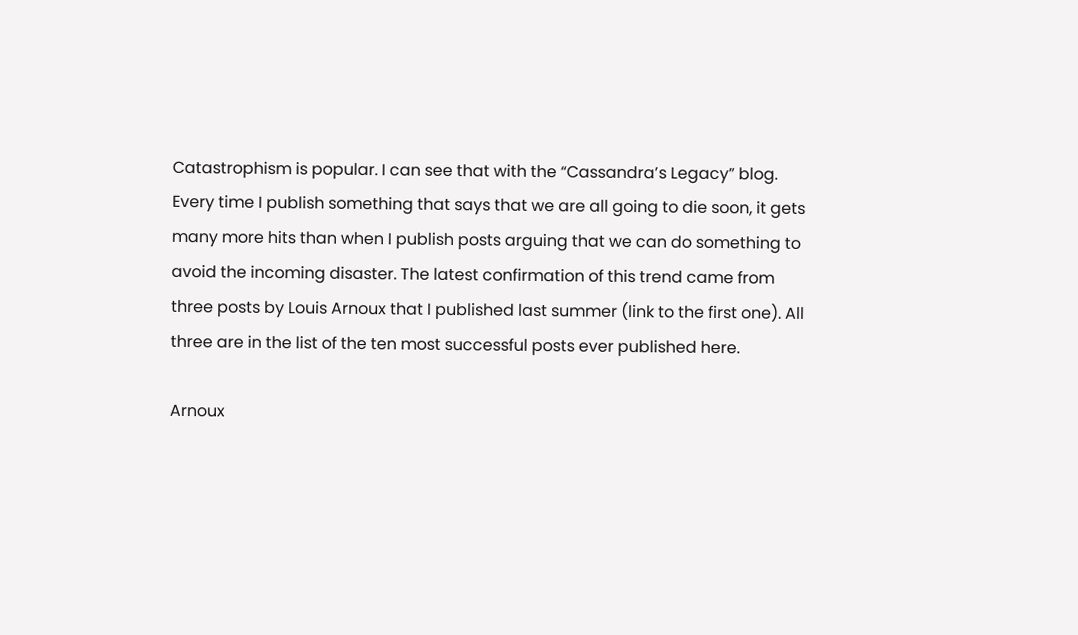Catastrophism is popular. I can see that with the “Cassandra’s Legacy” blog. Every time I publish something that says that we are all going to die soon, it gets many more hits than when I publish posts arguing that we can do something to avoid the incoming disaster. The latest confirmation of this trend came from three posts by Louis Arnoux that I published last summer (link to the first one). All three are in the list of the ten most successful posts ever published here.

Arnoux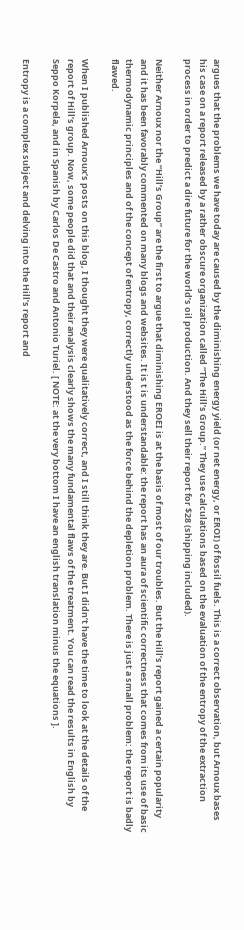argues that the problems we have today are caused by the diminishing energy yield (or net energy, or EROI) of fossil fuels. This is a correct observation, but Arnoux bases his case on a report released by a rather obscure organization called “The Hill’s Group.” They use calculations based on the evaluation of the entropy of the extraction process in order to predict a dire future for the world’s oil production. And they sell their report for $28 (shipping included).

Neither Arnoux nor the “Hill’s Group” are the first to argue that diminishing EROEI is at the basis of most of our troubles. But the Hill’s report gained a certain popularity and it has been favorably commented on many blogs and websites. It is t is understandable: the report has an aura of scientific correctness that comes from its use of basic thermodynamic principles and of the concept of entropy, correctly understood as the force behind the depletion problem. There is just a small problem: the report is badly flawed.

When I published Arnoux’s posts on this blog, I thought they were qualitatively correct, and I still think they are. But I didn’t have the time to look at the details of the report of Hill’s group. Now, some people did that and their analysis clearly shows the many fundamental flaws of the treatment. You can read the results in English by Seppo Korpela, and in Spanish by Carlos De Castro and Antonio Turiel. [ NOTE: at the very bottom I have an english translation minus the equations ].

Entropy is a complex subject and delving into the Hill’s report and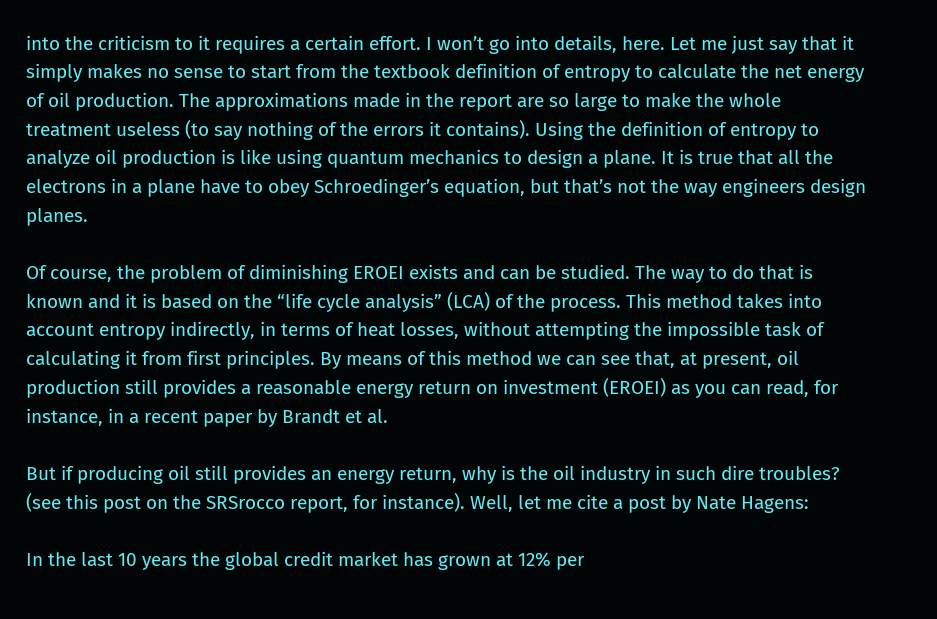into the criticism to it requires a certain effort. I won’t go into details, here. Let me just say that it simply makes no sense to start from the textbook definition of entropy to calculate the net energy of oil production. The approximations made in the report are so large to make the whole treatment useless (to say nothing of the errors it contains). Using the definition of entropy to analyze oil production is like using quantum mechanics to design a plane. It is true that all the electrons in a plane have to obey Schroedinger’s equation, but that’s not the way engineers design planes.

Of course, the problem of diminishing EROEI exists and can be studied. The way to do that is known and it is based on the “life cycle analysis” (LCA) of the process. This method takes into account entropy indirectly, in terms of heat losses, without attempting the impossible task of calculating it from first principles. By means of this method we can see that, at present, oil production still provides a reasonable energy return on investment (EROEI) as you can read, for instance, in a recent paper by Brandt et al.

But if producing oil still provides an energy return, why is the oil industry in such dire troubles? (see this post on the SRSrocco report, for instance). Well, let me cite a post by Nate Hagens:

In the last 10 years the global credit market has grown at 12% per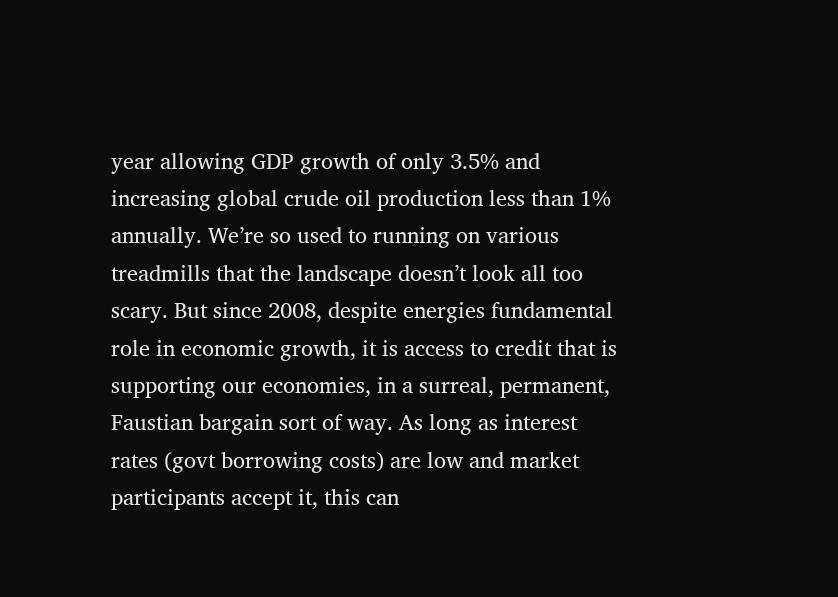year allowing GDP growth of only 3.5% and increasing global crude oil production less than 1% annually. We’re so used to running on various treadmills that the landscape doesn’t look all too scary. But since 2008, despite energies fundamental role in economic growth, it is access to credit that is supporting our economies, in a surreal, permanent, Faustian bargain sort of way. As long as interest rates (govt borrowing costs) are low and market participants accept it, this can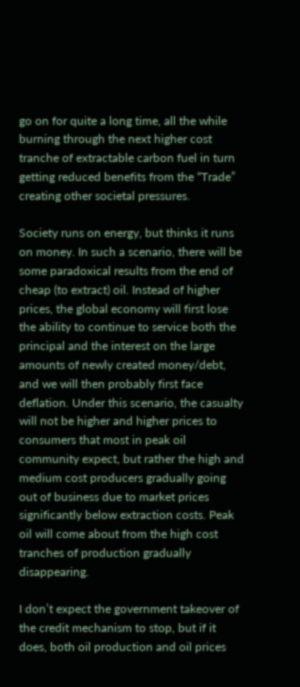go on for quite a long time, all the while burning through the next higher cost tranche of extractable carbon fuel in turn getting reduced benefits from the “Trade” creating other societal pressures.

Society runs on energy, but thinks it runs on money. In such a scenario, there will be some paradoxical results from the end of cheap (to extract) oil. Instead of higher prices, the global economy will first lose the ability to continue to service both the principal and the interest on the large amounts of newly created money/debt, and we will then probably first face deflation. Under this scenario, the casualty will not be higher and higher prices to consumers that most in peak oil community expect, but rather the high and medium cost producers gradually going out of business due to market prices significantly below extraction costs. Peak oil will come about from the high cost tranches of production gradually disappearing.

I don’t expect the government takeover of the credit mechanism to stop, but if it does, both oil production and oil prices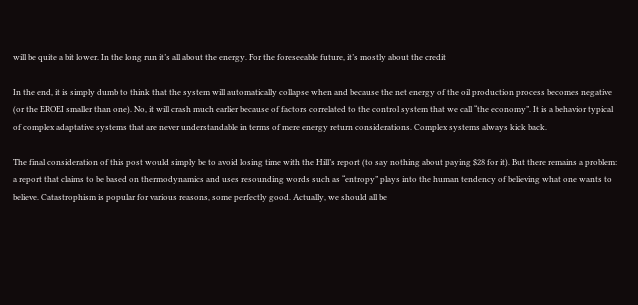will be quite a bit lower. In the long run it’s all about the energy. For the foreseeable future, it’s mostly about the credit

In the end, it is simply dumb to think that the system will automatically collapse when and because the net energy of the oil production process becomes negative (or the EROEI smaller than one). No, it will crash much earlier because of factors correlated to the control system that we call “the economy”. It is a behavior typical of complex adaptative systems that are never understandable in terms of mere energy return considerations. Complex systems always kick back.

The final consideration of this post would simply be to avoid losing time with the Hill’s report (to say nothing about paying $28 for it). But there remains a problem: a report that claims to be based on thermodynamics and uses resounding words such as “entropy” plays into the human tendency of believing what one wants to believe. Catastrophism is popular for various reasons, some perfectly good. Actually, we should all be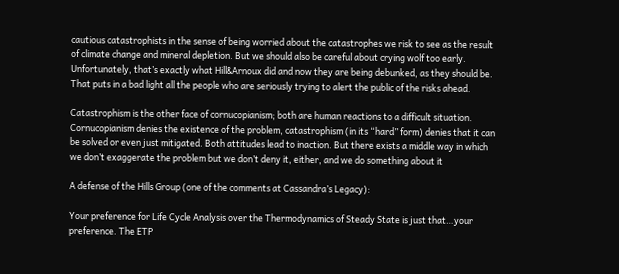cautious catastrophists in the sense of being worried about the catastrophes we risk to see as the result of climate change and mineral depletion. But we should also be careful about crying wolf too early. Unfortunately, that’s exactly what Hill&Arnoux did and now they are being debunked, as they should be. That puts in a bad light all the people who are seriously trying to alert the public of the risks ahead.

Catastrophism is the other face of cornucopianism; both are human reactions to a difficult situation. Cornucopianism denies the existence of the problem, catastrophism (in its “hard” form) denies that it can be solved or even just mitigated. Both attitudes lead to inaction. But there exists a middle way in which we don’t exaggerate the problem but we don’t deny it, either, and we do something about it

A defense of the Hills Group (one of the comments at Cassandra’s Legacy):

Your preference for Life Cycle Analysis over the Thermodynamics of Steady State is just that…your preference. The ETP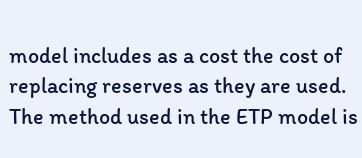model includes as a cost the cost of replacing reserves as they are used. The method used in the ETP model is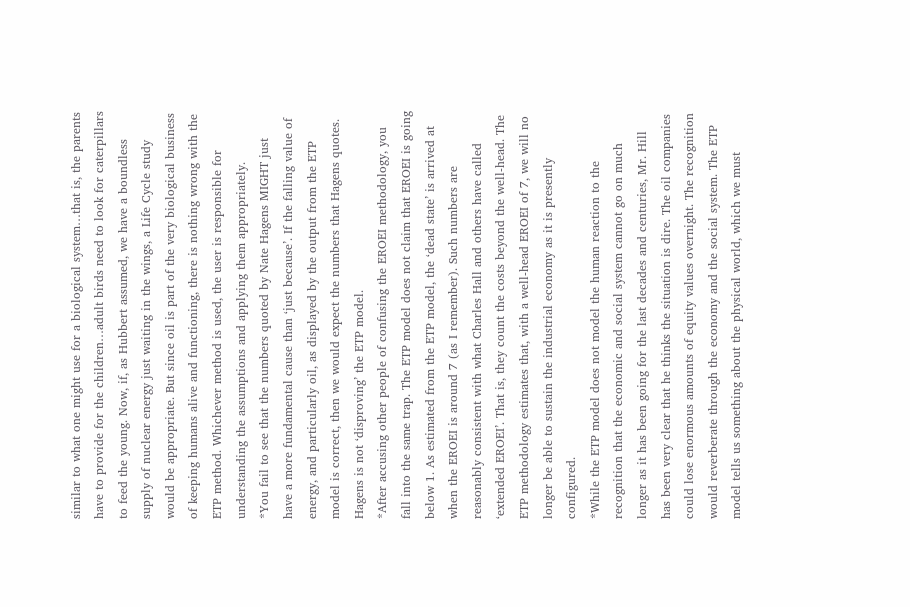similar to what one might use for a biological system…that is, the parents have to provide for the children…adult birds need to look for caterpillars to feed the young. Now, if, as Hubbert assumed, we have a boundless supply of nuclear energy just waiting in the wings, a Life Cycle study would be appropriate. But since oil is part of the very biological business of keeping humans alive and functioning, there is nothing wrong with the ETP method. Whichever method is used, the user is responsible for understanding the assumptions and applying them appropriately.
*You fail to see that the numbers quoted by Nate Hagens MIGHT just have a more fundamental cause than ‘just because’. If the falling value of energy, and particularly oil, as displayed by the output from the ETP model is correct, then we would expect the numbers that Hagens quotes. Hagens is not ‘disproving’ the ETP model.
*After accusing other people of confusing the EROEI methodology, you fall into the same trap. The ETP model does not claim that EROEI is going below 1. As estimated from the ETP model, the ‘dead state’ is arrived at when the EROEI is around 7 (as I remember). Such numbers are reasonably consistent with what Charles Hall and others have called ‘extended EROEI’. That is, they count the costs beyond the well-head. The ETP methodology estimates that, with a well-head EROEI of 7, we will no longer be able to sustain the industrial economy as it is presently configured.
*While the ETP model does not model the human reaction to the recognition that the economic and social system cannot go on much longer as it has been going for the last decades and centuries, Mr. Hill has been very clear that he thinks the situation is dire. The oil companies could lose enormous amounts of equity values overnight. The recognition would reverberate through the economy and the social system. The ETP model tells us something about the physical world, which we must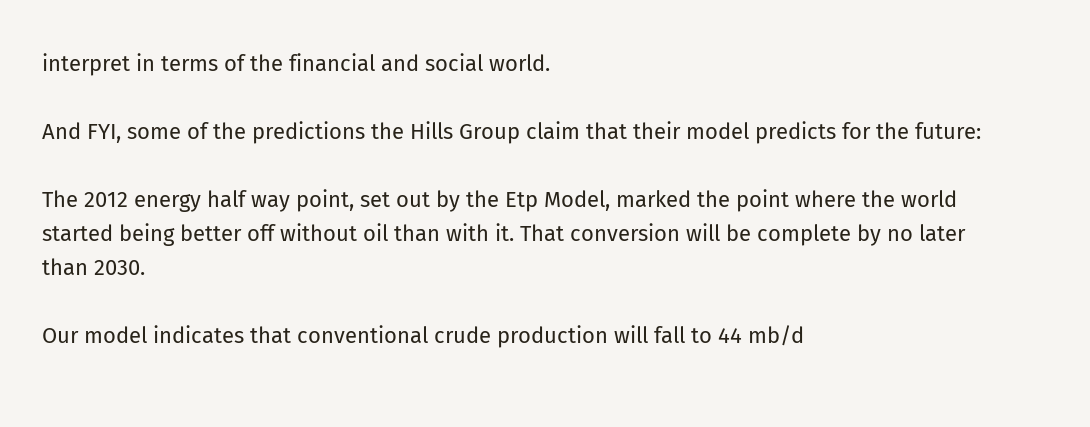interpret in terms of the financial and social world.

And FYI, some of the predictions the Hills Group claim that their model predicts for the future:

The 2012 energy half way point, set out by the Etp Model, marked the point where the world started being better off without oil than with it. That conversion will be complete by no later than 2030.

Our model indicates that conventional crude production will fall to 44 mb/d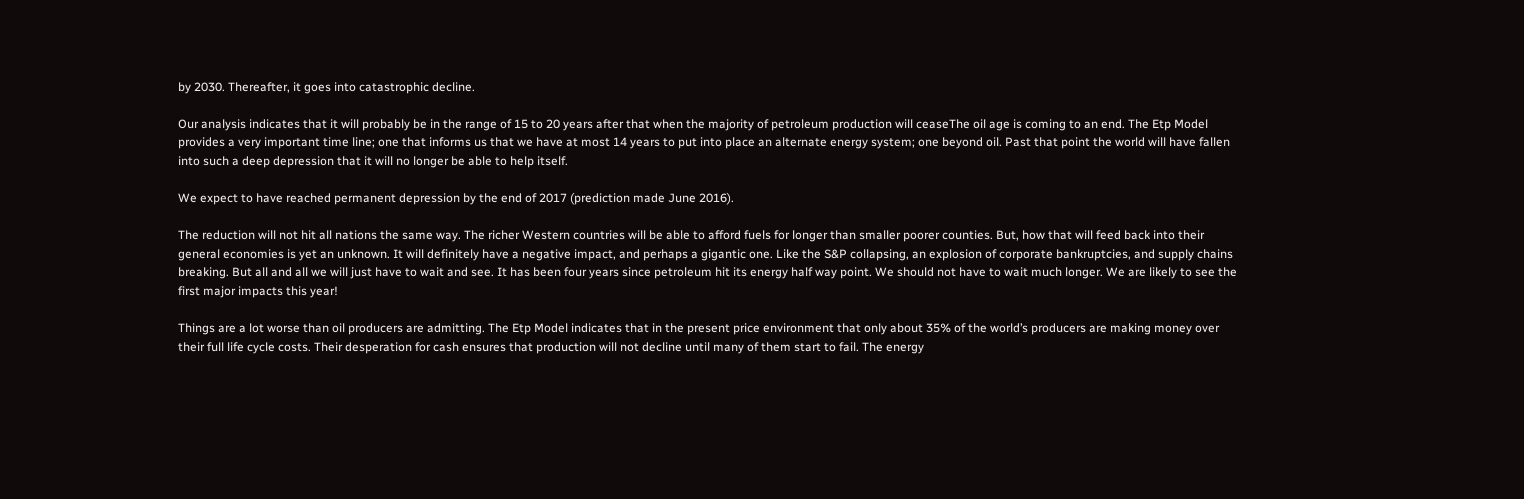by 2030. Thereafter, it goes into catastrophic decline.

Our analysis indicates that it will probably be in the range of 15 to 20 years after that when the majority of petroleum production will ceaseThe oil age is coming to an end. The Etp Model provides a very important time line; one that informs us that we have at most 14 years to put into place an alternate energy system; one beyond oil. Past that point the world will have fallen into such a deep depression that it will no longer be able to help itself.

We expect to have reached permanent depression by the end of 2017 (prediction made June 2016).

The reduction will not hit all nations the same way. The richer Western countries will be able to afford fuels for longer than smaller poorer counties. But, how that will feed back into their general economies is yet an unknown. It will definitely have a negative impact, and perhaps a gigantic one. Like the S&P collapsing, an explosion of corporate bankruptcies, and supply chains breaking. But all and all we will just have to wait and see. It has been four years since petroleum hit its energy half way point. We should not have to wait much longer. We are likely to see the first major impacts this year!

Things are a lot worse than oil producers are admitting. The Etp Model indicates that in the present price environment that only about 35% of the world’s producers are making money over their full life cycle costs. Their desperation for cash ensures that production will not decline until many of them start to fail. The energy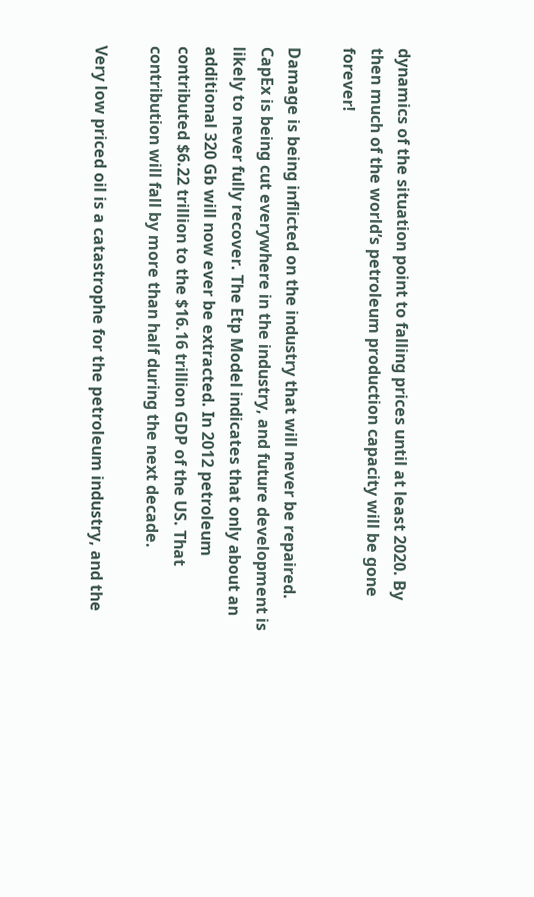dynamics of the situation point to falling prices until at least 2020. By then much of the world’s petroleum production capacity will be gone forever!

Damage is being inflicted on the industry that will never be repaired. CapEx is being cut everywhere in the industry, and future development is likely to never fully recover. The Etp Model indicates that only about an additional 320 Gb will now ever be extracted. In 2012 petroleum contributed $6.22 trillion to the $16.16 trillion GDP of the US. That contribution will fall by more than half during the next decade.

Very low priced oil is a catastrophe for the petroleum industry, and the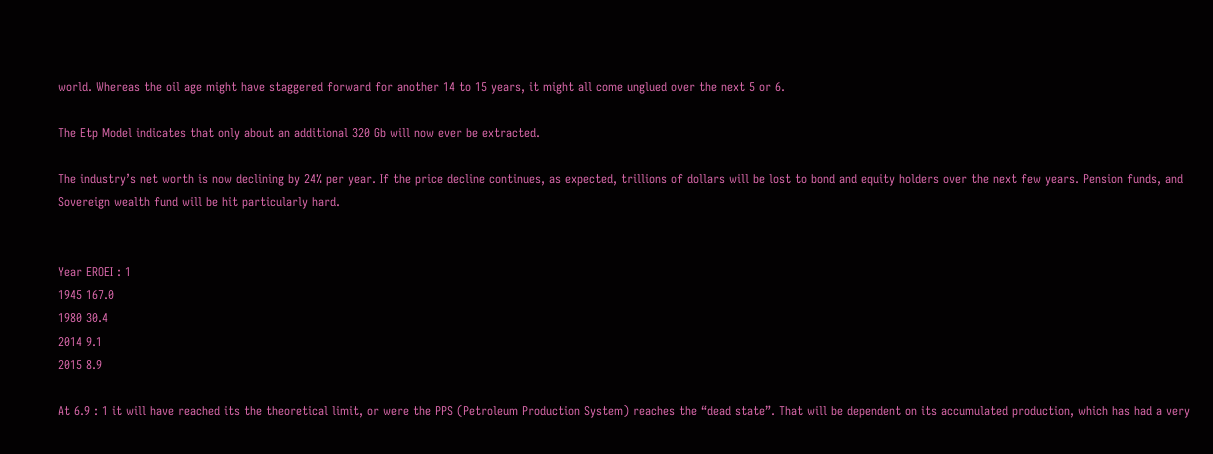world. Whereas the oil age might have staggered forward for another 14 to 15 years, it might all come unglued over the next 5 or 6.

The Etp Model indicates that only about an additional 320 Gb will now ever be extracted.

The industry’s net worth is now declining by 24% per year. If the price decline continues, as expected, trillions of dollars will be lost to bond and equity holders over the next few years. Pension funds, and Sovereign wealth fund will be hit particularly hard.


Year EROEI : 1
1945 167.0
1980 30.4
2014 9.1
2015 8.9

At 6.9 : 1 it will have reached its the theoretical limit, or were the PPS (Petroleum Production System) reaches the “dead state”. That will be dependent on its accumulated production, which has had a very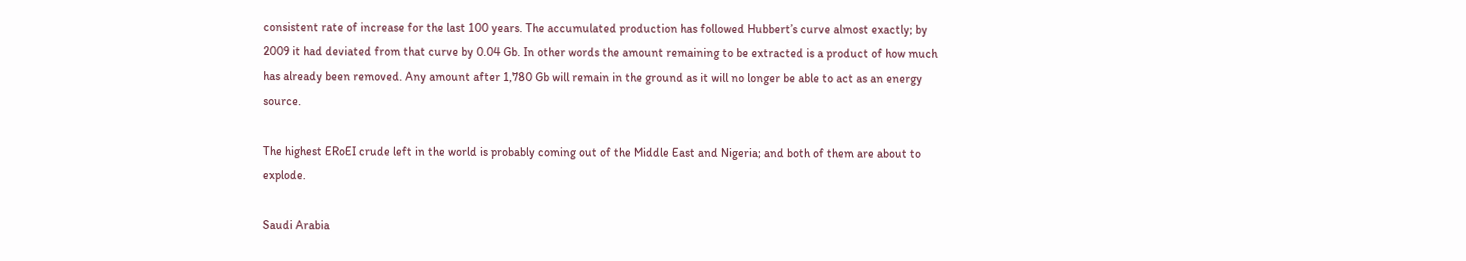consistent rate of increase for the last 100 years. The accumulated production has followed Hubbert’s curve almost exactly; by 2009 it had deviated from that curve by 0.04 Gb. In other words the amount remaining to be extracted is a product of how much has already been removed. Any amount after 1,780 Gb will remain in the ground as it will no longer be able to act as an energy source.

The highest ERoEI crude left in the world is probably coming out of the Middle East and Nigeria; and both of them are about to explode.

Saudi Arabia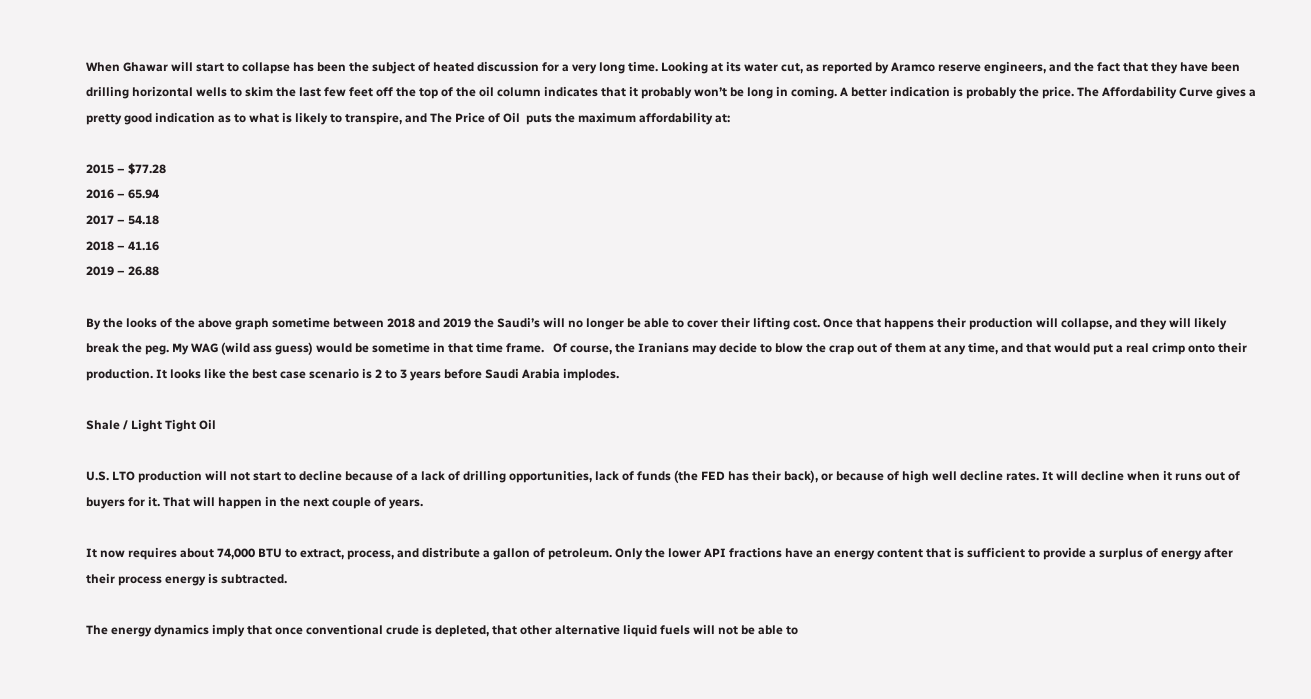When Ghawar will start to collapse has been the subject of heated discussion for a very long time. Looking at its water cut, as reported by Aramco reserve engineers, and the fact that they have been drilling horizontal wells to skim the last few feet off the top of the oil column indicates that it probably won’t be long in coming. A better indication is probably the price. The Affordability Curve gives a pretty good indication as to what is likely to transpire, and The Price of Oil  puts the maximum affordability at:

2015 – $77.28
2016 – 65.94
2017 – 54.18
2018 – 41.16
2019 – 26.88

By the looks of the above graph sometime between 2018 and 2019 the Saudi’s will no longer be able to cover their lifting cost. Once that happens their production will collapse, and they will likely break the peg. My WAG (wild ass guess) would be sometime in that time frame.   Of course, the Iranians may decide to blow the crap out of them at any time, and that would put a real crimp onto their production. It looks like the best case scenario is 2 to 3 years before Saudi Arabia implodes.

Shale / Light Tight Oil

U.S. LTO production will not start to decline because of a lack of drilling opportunities, lack of funds (the FED has their back), or because of high well decline rates. It will decline when it runs out of buyers for it. That will happen in the next couple of years.

It now requires about 74,000 BTU to extract, process, and distribute a gallon of petroleum. Only the lower API fractions have an energy content that is sufficient to provide a surplus of energy after their process energy is subtracted.

The energy dynamics imply that once conventional crude is depleted, that other alternative liquid fuels will not be able to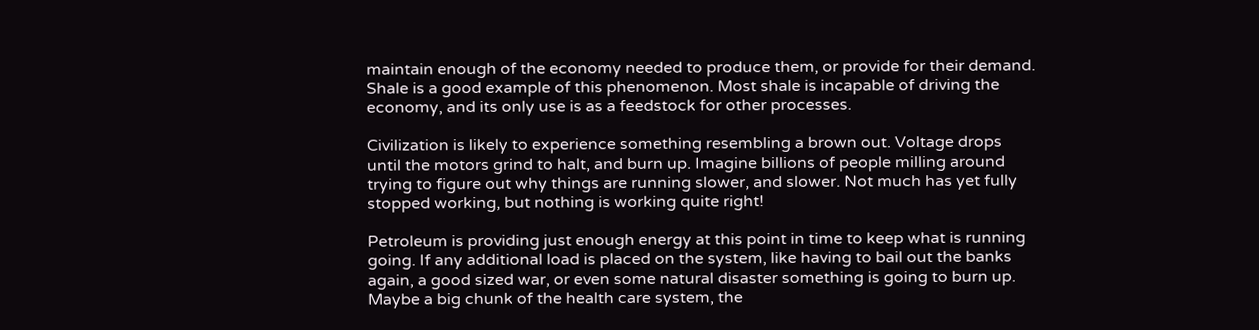maintain enough of the economy needed to produce them, or provide for their demand. Shale is a good example of this phenomenon. Most shale is incapable of driving the economy, and its only use is as a feedstock for other processes.

Civilization is likely to experience something resembling a brown out. Voltage drops until the motors grind to halt, and burn up. Imagine billions of people milling around trying to figure out why things are running slower, and slower. Not much has yet fully stopped working, but nothing is working quite right!

Petroleum is providing just enough energy at this point in time to keep what is running going. If any additional load is placed on the system, like having to bail out the banks again, a good sized war, or even some natural disaster something is going to burn up. Maybe a big chunk of the health care system, the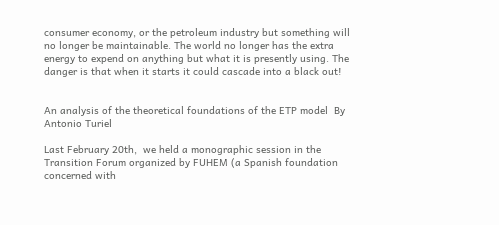consumer economy, or the petroleum industry but something will no longer be maintainable. The world no longer has the extra energy to expend on anything but what it is presently using. The danger is that when it starts it could cascade into a black out!


An analysis of the theoretical foundations of the ETP model  By Antonio Turiel

Last February 20th,  we held a monographic session in the Transition Forum organized by FUHEM (a Spanish foundation concerned with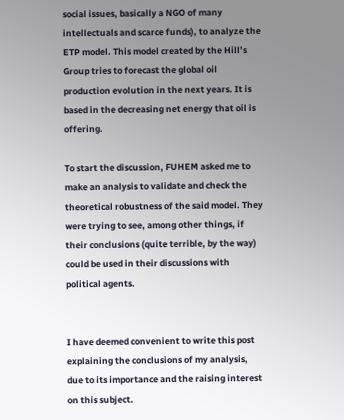social issues, basically a NGO of many intellectuals and scarce funds), to analyze the ETP model. This model created by the Hill’s Group tries to forecast the global oil production evolution in the next years. It is based in the decreasing net energy that oil is offering.

To start the discussion, FUHEM asked me to make an analysis to validate and check the theoretical robustness of the said model. They were trying to see, among other things, if their conclusions (quite terrible, by the way) could be used in their discussions with political agents.


I have deemed convenient to write this post explaining the conclusions of my analysis, due to its importance and the raising interest on this subject.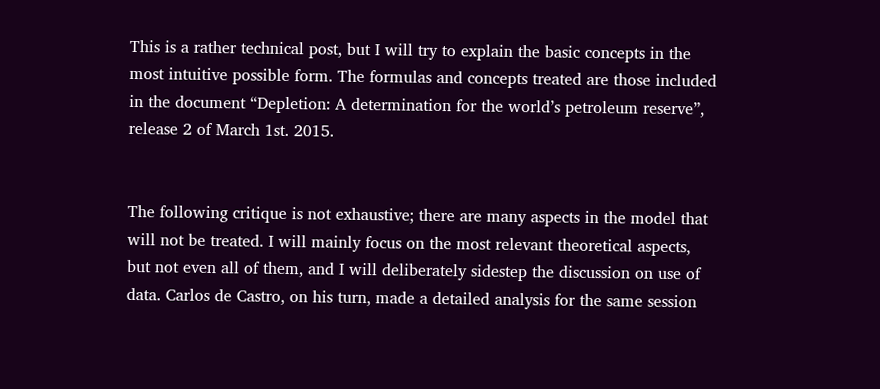This is a rather technical post, but I will try to explain the basic concepts in the most intuitive possible form. The formulas and concepts treated are those included in the document “Depletion: A determination for the world’s petroleum reserve”, release 2 of March 1st. 2015.


The following critique is not exhaustive; there are many aspects in the model that will not be treated. I will mainly focus on the most relevant theoretical aspects, but not even all of them, and I will deliberately sidestep the discussion on use of data. Carlos de Castro, on his turn, made a detailed analysis for the same session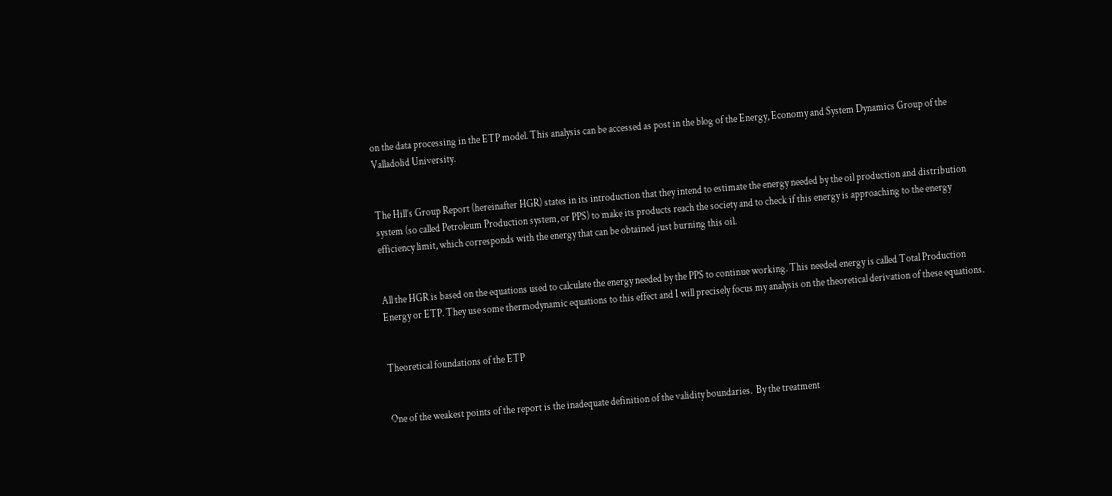on the data processing in the ETP model. This analysis can be accessed as post in the blog of the Energy, Economy and System Dynamics Group of the Valladolid University.


The Hill’s Group Report (hereinafter HGR) states in its introduction that they intend to estimate the energy needed by the oil production and distribution system (so called Petroleum Production system, or PPS) to make its products reach the society and to check if this energy is approaching to the energy efficiency limit, which corresponds with the energy that can be obtained just burning this oil.


All the HGR is based on the equations used to calculate the energy needed by the PPS to continue working. This needed energy is called Total Production Energy or ETP. They use some thermodynamic equations to this effect and I will precisely focus my analysis on the theoretical derivation of these equations.


Theoretical foundations of the ETP


One of the weakest points of the report is the inadequate definition of the validity boundaries.  By the treatment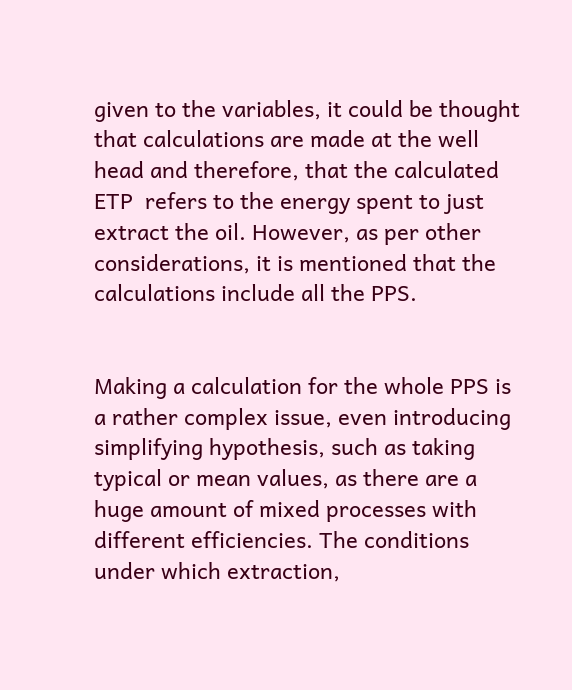given to the variables, it could be thought that calculations are made at the well head and therefore, that the calculated ETP  refers to the energy spent to just extract the oil. However, as per other considerations, it is mentioned that the calculations include all the PPS.


Making a calculation for the whole PPS is a rather complex issue, even introducing simplifying hypothesis, such as taking typical or mean values, as there are a huge amount of mixed processes with different efficiencies. The conditions under which extraction,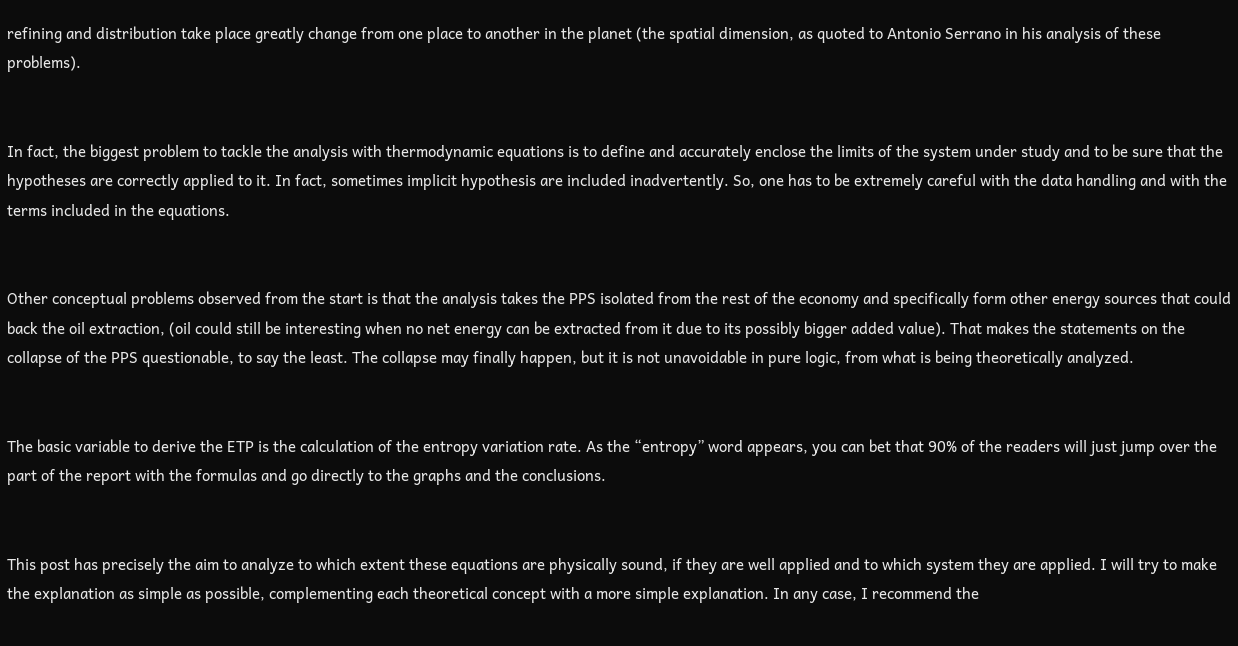refining and distribution take place greatly change from one place to another in the planet (the spatial dimension, as quoted to Antonio Serrano in his analysis of these problems).


In fact, the biggest problem to tackle the analysis with thermodynamic equations is to define and accurately enclose the limits of the system under study and to be sure that the hypotheses are correctly applied to it. In fact, sometimes implicit hypothesis are included inadvertently. So, one has to be extremely careful with the data handling and with the terms included in the equations.


Other conceptual problems observed from the start is that the analysis takes the PPS isolated from the rest of the economy and specifically form other energy sources that could back the oil extraction, (oil could still be interesting when no net energy can be extracted from it due to its possibly bigger added value). That makes the statements on the collapse of the PPS questionable, to say the least. The collapse may finally happen, but it is not unavoidable in pure logic, from what is being theoretically analyzed.


The basic variable to derive the ETP is the calculation of the entropy variation rate. As the “entropy” word appears, you can bet that 90% of the readers will just jump over the part of the report with the formulas and go directly to the graphs and the conclusions.


This post has precisely the aim to analyze to which extent these equations are physically sound, if they are well applied and to which system they are applied. I will try to make the explanation as simple as possible, complementing each theoretical concept with a more simple explanation. In any case, I recommend the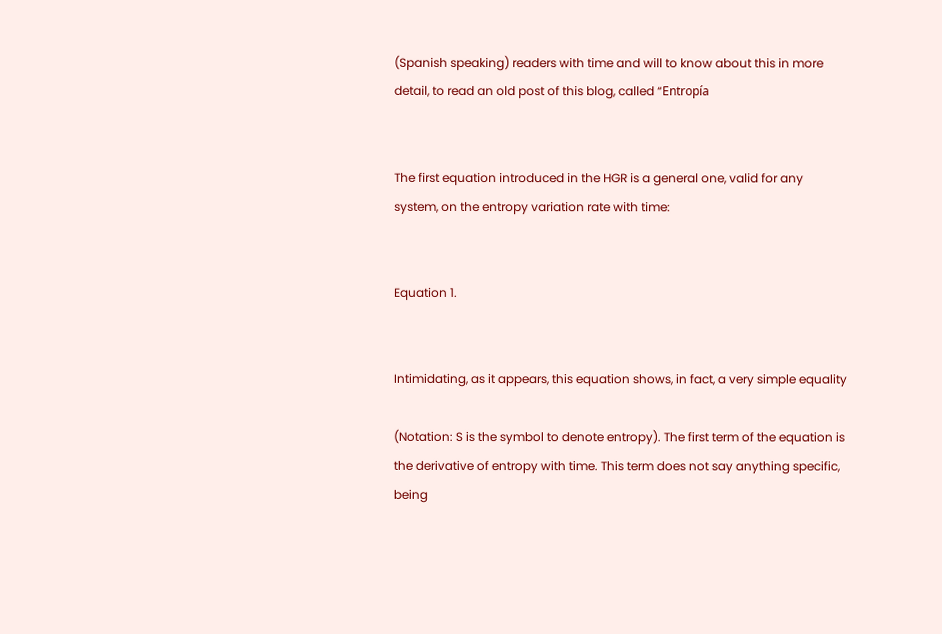(Spanish speaking) readers with time and will to know about this in more detail, to read an old post of this blog, called “Entropía


The first equation introduced in the HGR is a general one, valid for any system, on the entropy variation rate with time:


Equation 1.


Intimidating, as it appears, this equation shows, in fact, a very simple equality

(Notation: S is the symbol to denote entropy). The first term of the equation is the derivative of entropy with time. This term does not say anything specific, being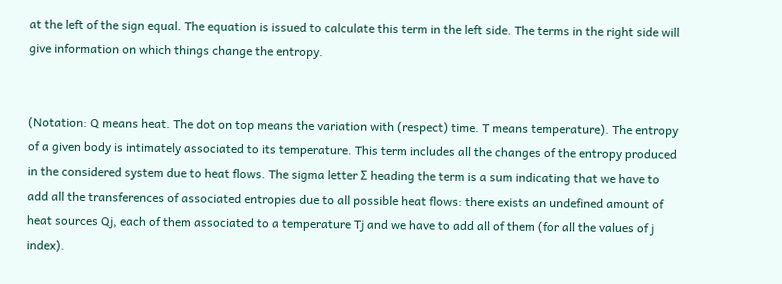at the left of the sign equal. The equation is issued to calculate this term in the left side. The terms in the right side will give information on which things change the entropy.


(Notation: Q means heat. The dot on top means the variation with (respect) time. T means temperature). The entropy of a given body is intimately associated to its temperature. This term includes all the changes of the entropy produced in the considered system due to heat flows. The sigma letter Σ heading the term is a sum indicating that we have to add all the transferences of associated entropies due to all possible heat flows: there exists an undefined amount of heat sources Qj, each of them associated to a temperature Tj and we have to add all of them (for all the values of j index).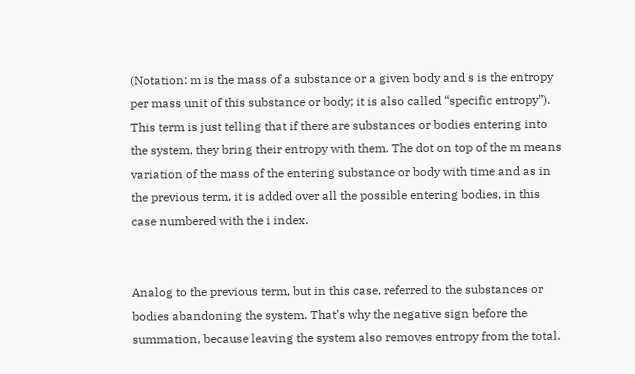(Notation: m is the mass of a substance or a given body and s is the entropy per mass unit of this substance or body; it is also called “specific entropy”). This term is just telling that if there are substances or bodies entering into the system, they bring their entropy with them. The dot on top of the m means variation of the mass of the entering substance or body with time and as in the previous term, it is added over all the possible entering bodies, in this case numbered with the i index.


Analog to the previous term, but in this case, referred to the substances or bodies abandoning the system. That’s why the negative sign before the summation, because leaving the system also removes entropy from the total.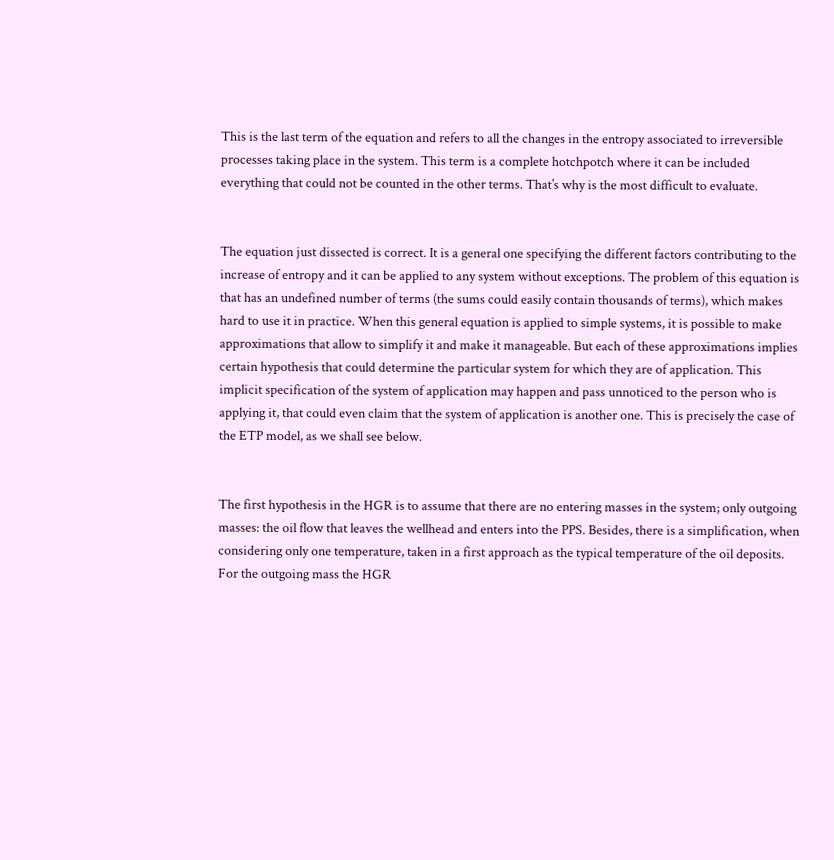This is the last term of the equation and refers to all the changes in the entropy associated to irreversible processes taking place in the system. This term is a complete hotchpotch where it can be included everything that could not be counted in the other terms. That’s why is the most difficult to evaluate.


The equation just dissected is correct. It is a general one specifying the different factors contributing to the increase of entropy and it can be applied to any system without exceptions. The problem of this equation is that has an undefined number of terms (the sums could easily contain thousands of terms), which makes hard to use it in practice. When this general equation is applied to simple systems, it is possible to make approximations that allow to simplify it and make it manageable. But each of these approximations implies certain hypothesis that could determine the particular system for which they are of application. This implicit specification of the system of application may happen and pass unnoticed to the person who is applying it, that could even claim that the system of application is another one. This is precisely the case of the ETP model, as we shall see below.


The first hypothesis in the HGR is to assume that there are no entering masses in the system; only outgoing masses: the oil flow that leaves the wellhead and enters into the PPS. Besides, there is a simplification, when considering only one temperature, taken in a first approach as the typical temperature of the oil deposits. For the outgoing mass the HGR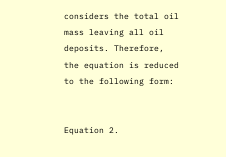considers the total oil mass leaving all oil deposits. Therefore, the equation is reduced to the following form:


Equation 2.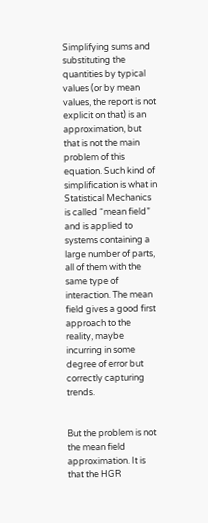Simplifying sums and substituting the quantities by typical values (or by mean values, the report is not explicit on that) is an approximation, but that is not the main problem of this equation. Such kind of simplification is what in Statistical Mechanics is called “mean field” and is applied to systems containing a large number of parts, all of them with the same type of interaction. The mean field gives a good first approach to the reality, maybe incurring in some degree of error but correctly capturing trends.


But the problem is not the mean field approximation. It is that the HGR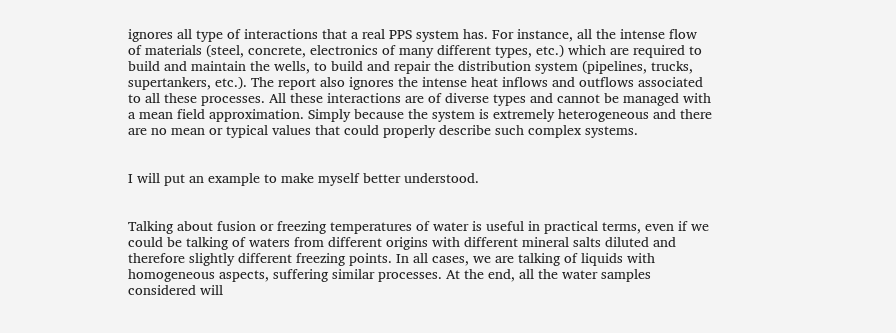ignores all type of interactions that a real PPS system has. For instance, all the intense flow of materials (steel, concrete, electronics of many different types, etc.) which are required to build and maintain the wells, to build and repair the distribution system (pipelines, trucks, supertankers, etc.). The report also ignores the intense heat inflows and outflows associated to all these processes. All these interactions are of diverse types and cannot be managed with a mean field approximation. Simply because the system is extremely heterogeneous and there are no mean or typical values that could properly describe such complex systems.


I will put an example to make myself better understood.


Talking about fusion or freezing temperatures of water is useful in practical terms, even if we could be talking of waters from different origins with different mineral salts diluted and therefore slightly different freezing points. In all cases, we are talking of liquids with homogeneous aspects, suffering similar processes. At the end, all the water samples considered will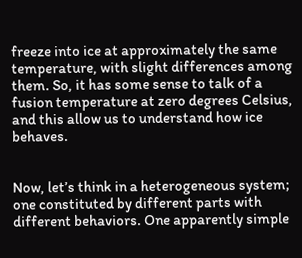freeze into ice at approximately the same temperature, with slight differences among them. So, it has some sense to talk of a fusion temperature at zero degrees Celsius, and this allow us to understand how ice behaves.


Now, let’s think in a heterogeneous system; one constituted by different parts with different behaviors. One apparently simple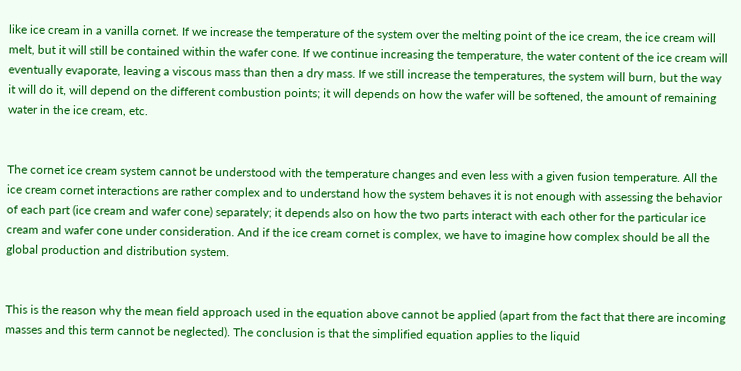like ice cream in a vanilla cornet. If we increase the temperature of the system over the melting point of the ice cream, the ice cream will melt, but it will still be contained within the wafer cone. If we continue increasing the temperature, the water content of the ice cream will eventually evaporate, leaving a viscous mass than then a dry mass. If we still increase the temperatures, the system will burn, but the way it will do it, will depend on the different combustion points; it will depends on how the wafer will be softened, the amount of remaining water in the ice cream, etc.


The cornet ice cream system cannot be understood with the temperature changes and even less with a given fusion temperature. All the ice cream cornet interactions are rather complex and to understand how the system behaves it is not enough with assessing the behavior of each part (ice cream and wafer cone) separately; it depends also on how the two parts interact with each other for the particular ice cream and wafer cone under consideration. And if the ice cream cornet is complex, we have to imagine how complex should be all the global production and distribution system.


This is the reason why the mean field approach used in the equation above cannot be applied (apart from the fact that there are incoming masses and this term cannot be neglected). The conclusion is that the simplified equation applies to the liquid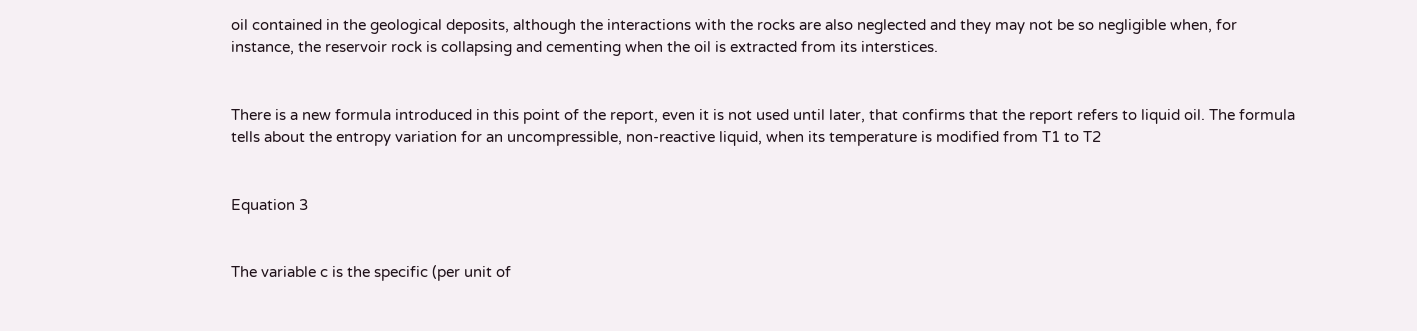oil contained in the geological deposits, although the interactions with the rocks are also neglected and they may not be so negligible when, for instance, the reservoir rock is collapsing and cementing when the oil is extracted from its interstices.


There is a new formula introduced in this point of the report, even it is not used until later, that confirms that the report refers to liquid oil. The formula tells about the entropy variation for an uncompressible, non-reactive liquid, when its temperature is modified from T1 to T2


Equation 3


The variable c is the specific (per unit of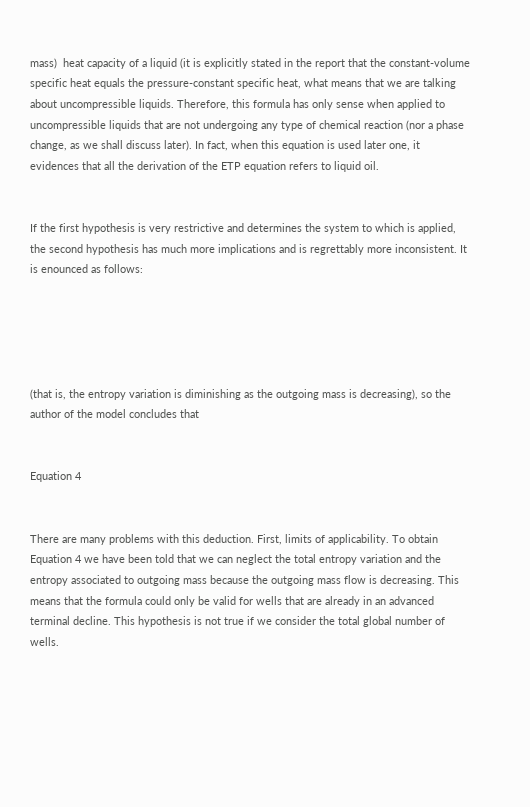mass)  heat capacity of a liquid (it is explicitly stated in the report that the constant-volume specific heat equals the pressure-constant specific heat, what means that we are talking about uncompressible liquids. Therefore, this formula has only sense when applied to uncompressible liquids that are not undergoing any type of chemical reaction (nor a phase change, as we shall discuss later). In fact, when this equation is used later one, it evidences that all the derivation of the ETP equation refers to liquid oil.


If the first hypothesis is very restrictive and determines the system to which is applied, the second hypothesis has much more implications and is regrettably more inconsistent. It is enounced as follows:





(that is, the entropy variation is diminishing as the outgoing mass is decreasing), so the author of the model concludes that


Equation 4


There are many problems with this deduction. First, limits of applicability. To obtain Equation 4 we have been told that we can neglect the total entropy variation and the entropy associated to outgoing mass because the outgoing mass flow is decreasing. This means that the formula could only be valid for wells that are already in an advanced terminal decline. This hypothesis is not true if we consider the total global number of wells.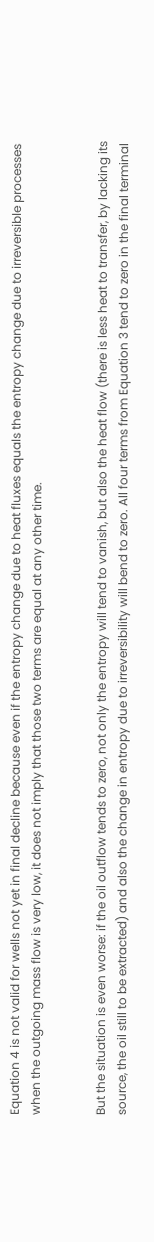Equation 4 is not valid for wells not yet in final decline because even if the entropy change due to heat fluxes equals the entropy change due to irreversible processes when the outgoing mass flow is very low, it does not imply that those two terms are equal at any other time.


But the situation is even worse: if the oil outflow tends to zero, not only the entropy will tend to vanish, but also the heat flow (there is less heat to transfer, by lacking its source, the oil still to be extracted) and also the change in entropy due to irreversibility will bend to zero. All four terms from Equation 3 tend to zero in the final terminal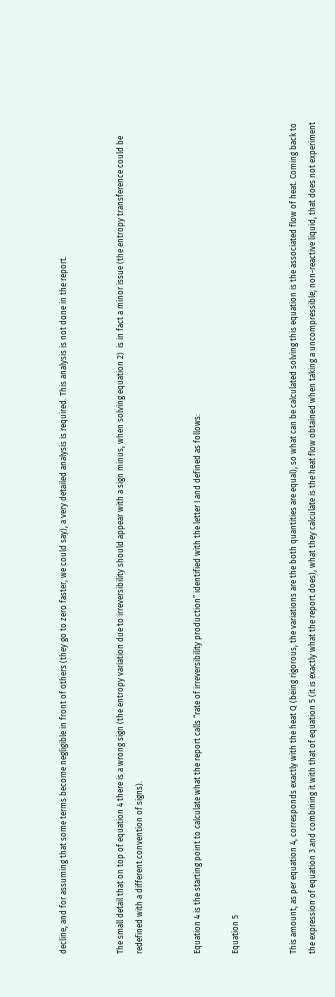decline, and for assuming that some terms become negligible in front of others (they go to zero faster, we could say), a very detailed analysis is required. This analysis is not done in the report.


The small detail that on top of equation 4 there is a wrong sign (the entropy variation due to irreversibility should appear with a sign minus, when solving equation 2)  is in fact a minor issue (the entropy transference could be redefined with a different convention of signs).


Equation 4 is the starting point to calculate what the report calls “rate of irreversibility production” identified with the letter I and defined as follows:

Equation 5


This amount, as per equation 4, corresponds exactly with the heat Q (being rigorous, the variations are the both quantities are equal), so what can be calculated solving this equation is the associated flow of heat. Coming back to the expression of equation 3 and combining it with that of equation 5 (it is exactly what the report does), what they calculate is the heat flow obtained when taking a uncompressible, non-reactive liquid, that does not experiment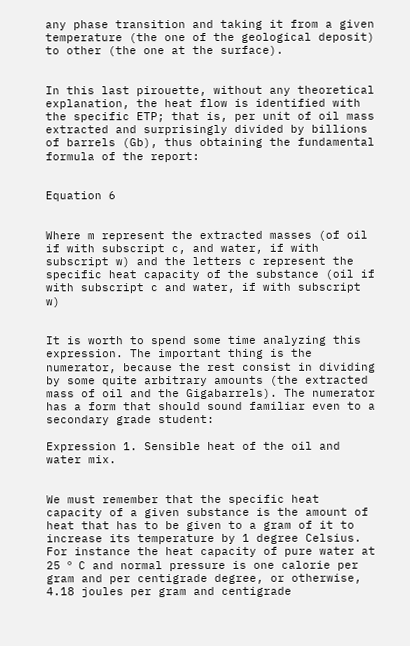any phase transition and taking it from a given temperature (the one of the geological deposit) to other (the one at the surface).


In this last pirouette, without any theoretical explanation, the heat flow is identified with the specific ETP; that is, per unit of oil mass extracted and surprisingly divided by billions of barrels (Gb), thus obtaining the fundamental formula of the report:


Equation 6


Where m represent the extracted masses (of oil if with subscript c, and water, if with subscript w) and the letters c represent the specific heat capacity of the substance (oil if with subscript c and water, if with subscript w)


It is worth to spend some time analyzing this expression. The important thing is the numerator, because the rest consist in dividing by some quite arbitrary amounts (the extracted mass of oil and the Gigabarrels). The numerator has a form that should sound familiar even to a secondary grade student:

Expression 1. Sensible heat of the oil and water mix.


We must remember that the specific heat capacity of a given substance is the amount of heat that has to be given to a gram of it to increase its temperature by 1 degree Celsius. For instance the heat capacity of pure water at 25 º C and normal pressure is one calorie per gram and per centigrade degree, or otherwise, 4.18 joules per gram and centigrade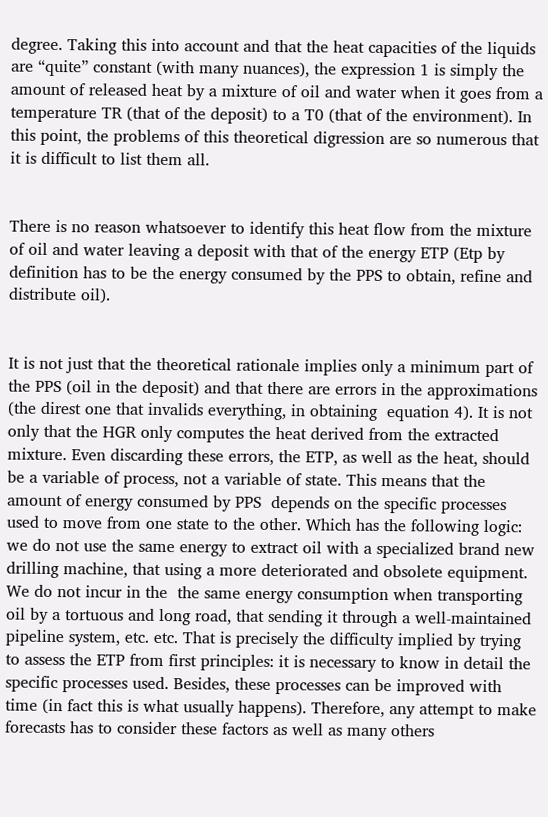degree. Taking this into account and that the heat capacities of the liquids are “quite” constant (with many nuances), the expression 1 is simply the amount of released heat by a mixture of oil and water when it goes from a temperature TR (that of the deposit) to a T0 (that of the environment). In this point, the problems of this theoretical digression are so numerous that it is difficult to list them all.


There is no reason whatsoever to identify this heat flow from the mixture of oil and water leaving a deposit with that of the energy ETP (Etp by definition has to be the energy consumed by the PPS to obtain, refine and distribute oil).


It is not just that the theoretical rationale implies only a minimum part of the PPS (oil in the deposit) and that there are errors in the approximations (the direst one that invalids everything, in obtaining  equation 4). It is not only that the HGR only computes the heat derived from the extracted mixture. Even discarding these errors, the ETP, as well as the heat, should be a variable of process, not a variable of state. This means that the amount of energy consumed by PPS  depends on the specific processes used to move from one state to the other. Which has the following logic: we do not use the same energy to extract oil with a specialized brand new drilling machine, that using a more deteriorated and obsolete equipment. We do not incur in the  the same energy consumption when transporting oil by a tortuous and long road, that sending it through a well-maintained pipeline system, etc. etc. That is precisely the difficulty implied by trying to assess the ETP from first principles: it is necessary to know in detail the specific processes used. Besides, these processes can be improved with time (in fact this is what usually happens). Therefore, any attempt to make forecasts has to consider these factors as well as many others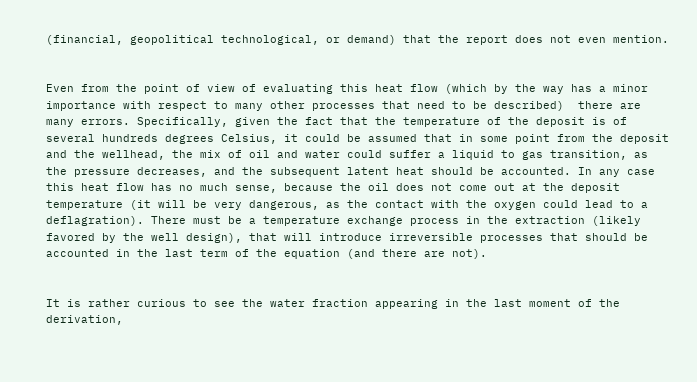(financial, geopolitical technological, or demand) that the report does not even mention.


Even from the point of view of evaluating this heat flow (which by the way has a minor importance with respect to many other processes that need to be described)  there are many errors. Specifically, given the fact that the temperature of the deposit is of several hundreds degrees Celsius, it could be assumed that in some point from the deposit and the wellhead, the mix of oil and water could suffer a liquid to gas transition, as the pressure decreases, and the subsequent latent heat should be accounted. In any case this heat flow has no much sense, because the oil does not come out at the deposit temperature (it will be very dangerous, as the contact with the oxygen could lead to a deflagration). There must be a temperature exchange process in the extraction (likely favored by the well design), that will introduce irreversible processes that should be accounted in the last term of the equation (and there are not).


It is rather curious to see the water fraction appearing in the last moment of the derivation,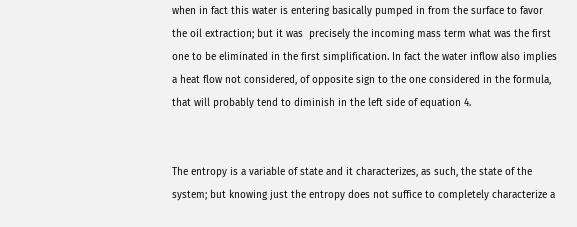when in fact this water is entering basically pumped in from the surface to favor the oil extraction; but it was  precisely the incoming mass term what was the first one to be eliminated in the first simplification. In fact the water inflow also implies a heat flow not considered, of opposite sign to the one considered in the formula, that will probably tend to diminish in the left side of equation 4.


The entropy is a variable of state and it characterizes, as such, the state of the system; but knowing just the entropy does not suffice to completely characterize a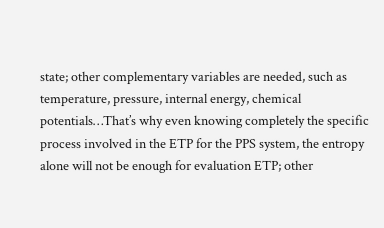state; other complementary variables are needed, such as temperature, pressure, internal energy, chemical potentials…That’s why even knowing completely the specific process involved in the ETP for the PPS system, the entropy alone will not be enough for evaluation ETP; other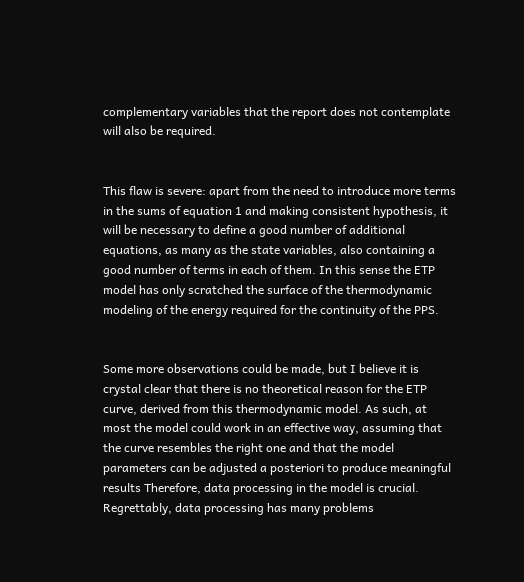complementary variables that the report does not contemplate will also be required.


This flaw is severe: apart from the need to introduce more terms in the sums of equation 1 and making consistent hypothesis, it will be necessary to define a good number of additional equations, as many as the state variables, also containing a good number of terms in each of them. In this sense the ETP model has only scratched the surface of the thermodynamic modeling of the energy required for the continuity of the PPS.


Some more observations could be made, but I believe it is crystal clear that there is no theoretical reason for the ETP curve, derived from this thermodynamic model. As such, at most the model could work in an effective way, assuming that the curve resembles the right one and that the model parameters can be adjusted a posteriori to produce meaningful results Therefore, data processing in the model is crucial. Regrettably, data processing has many problems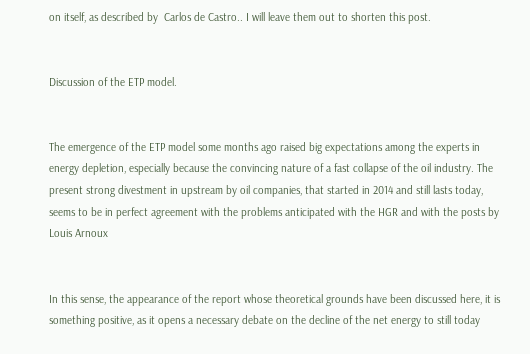on itself, as described by  Carlos de Castro.. I will leave them out to shorten this post.


Discussion of the ETP model.


The emergence of the ETP model some months ago raised big expectations among the experts in energy depletion, especially because the convincing nature of a fast collapse of the oil industry. The present strong divestment in upstream by oil companies, that started in 2014 and still lasts today, seems to be in perfect agreement with the problems anticipated with the HGR and with the posts by Louis Arnoux


In this sense, the appearance of the report whose theoretical grounds have been discussed here, it is something positive, as it opens a necessary debate on the decline of the net energy to still today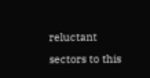reluctant sectors to this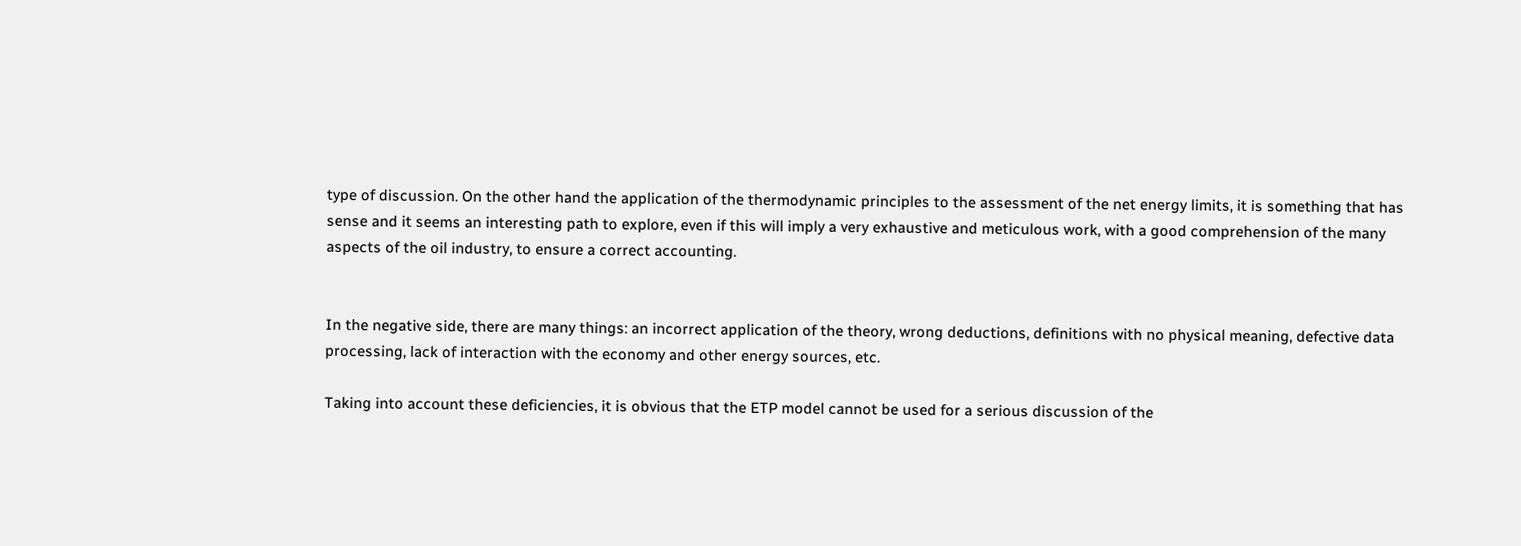type of discussion. On the other hand the application of the thermodynamic principles to the assessment of the net energy limits, it is something that has sense and it seems an interesting path to explore, even if this will imply a very exhaustive and meticulous work, with a good comprehension of the many aspects of the oil industry, to ensure a correct accounting.


In the negative side, there are many things: an incorrect application of the theory, wrong deductions, definitions with no physical meaning, defective data processing, lack of interaction with the economy and other energy sources, etc.

Taking into account these deficiencies, it is obvious that the ETP model cannot be used for a serious discussion of the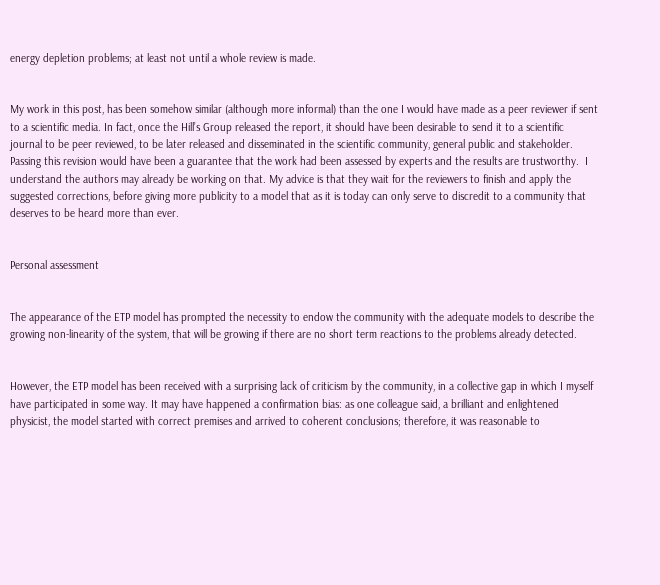energy depletion problems; at least not until a whole review is made.


My work in this post, has been somehow similar (although more informal) than the one I would have made as a peer reviewer if sent to a scientific media. In fact, once the Hill’s Group released the report, it should have been desirable to send it to a scientific journal to be peer reviewed, to be later released and disseminated in the scientific community, general public and stakeholder. Passing this revision would have been a guarantee that the work had been assessed by experts and the results are trustworthy.  I understand the authors may already be working on that. My advice is that they wait for the reviewers to finish and apply the suggested corrections, before giving more publicity to a model that as it is today can only serve to discredit to a community that deserves to be heard more than ever.


Personal assessment


The appearance of the ETP model has prompted the necessity to endow the community with the adequate models to describe the growing non-linearity of the system, that will be growing if there are no short term reactions to the problems already detected.


However, the ETP model has been received with a surprising lack of criticism by the community, in a collective gap in which I myself have participated in some way. It may have happened a confirmation bias: as one colleague said, a brilliant and enlightened physicist, the model started with correct premises and arrived to coherent conclusions; therefore, it was reasonable to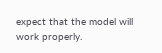expect that the model will work properly.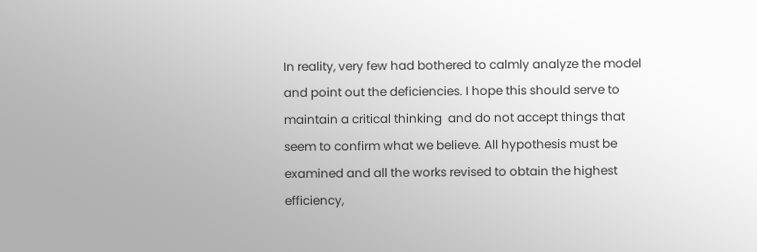In reality, very few had bothered to calmly analyze the model and point out the deficiencies. I hope this should serve to maintain a critical thinking  and do not accept things that seem to confirm what we believe. All hypothesis must be examined and all the works revised to obtain the highest efficiency,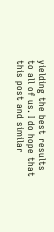yielding the best results to all of us. I do hope that this post and similar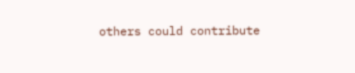others could contribute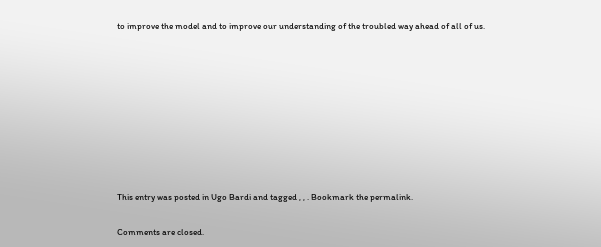to improve the model and to improve our understanding of the troubled way ahead of all of us.









This entry was posted in Ugo Bardi and tagged , , . Bookmark the permalink.

Comments are closed.